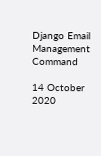Django Email Management Command

14 October 2020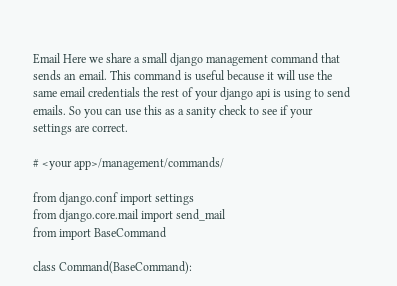Email Here we share a small django management command that sends an email. This command is useful because it will use the same email credentials the rest of your django api is using to send emails. So you can use this as a sanity check to see if your settings are correct.

# <your app>/management/commands/

from django.conf import settings
from django.core.mail import send_mail
from import BaseCommand

class Command(BaseCommand):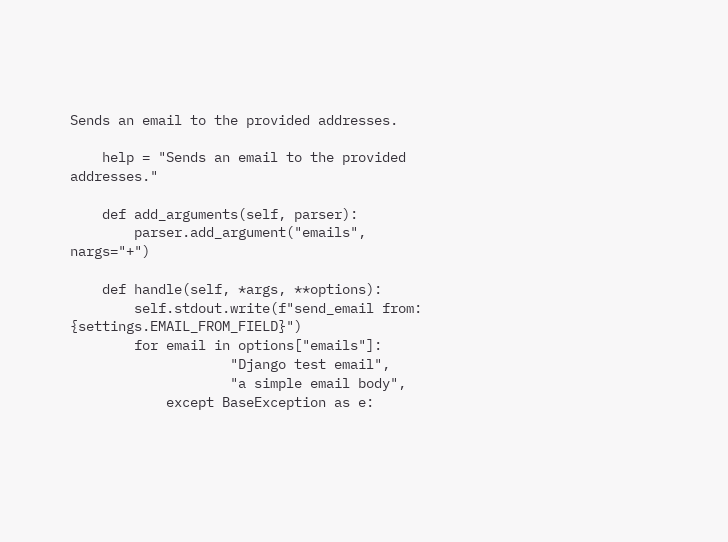Sends an email to the provided addresses.

    help = "Sends an email to the provided addresses."

    def add_arguments(self, parser):
        parser.add_argument("emails", nargs="+")

    def handle(self, *args, **options):
        self.stdout.write(f"send_email from: {settings.EMAIL_FROM_FIELD}")
        for email in options["emails"]:
                    "Django test email",
                    "a simple email body",
            except BaseException as e: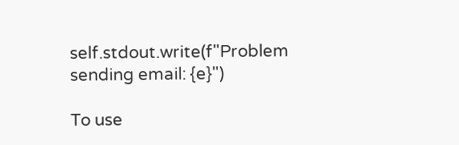self.stdout.write(f"Problem sending email: {e}")

To use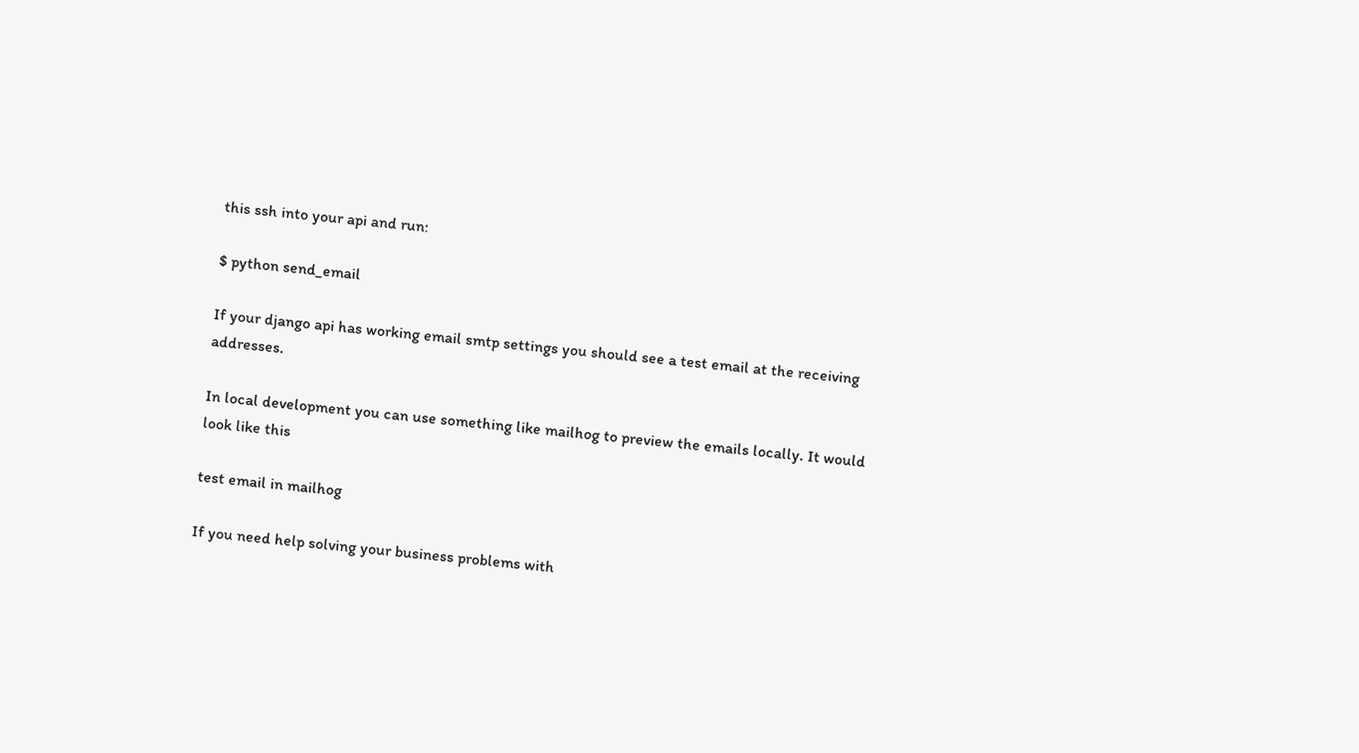this ssh into your api and run:

$ python send_email

If your django api has working email smtp settings you should see a test email at the receiving addresses.

In local development you can use something like mailhog to preview the emails locally. It would look like this

test email in mailhog

If you need help solving your business problems with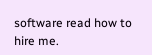software read how to hire me.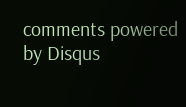comments powered by Disqus